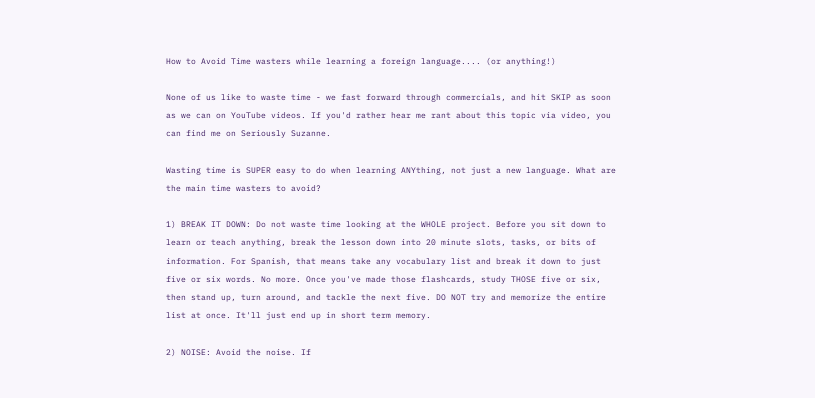How to Avoid Time wasters while learning a foreign language.... (or anything!)

None of us like to waste time - we fast forward through commercials, and hit SKIP as soon as we can on YouTube videos. If you'd rather hear me rant about this topic via video, you can find me on Seriously Suzanne.

Wasting time is SUPER easy to do when learning ANYthing, not just a new language. What are the main time wasters to avoid?

1) BREAK IT DOWN: Do not waste time looking at the WHOLE project. Before you sit down to learn or teach anything, break the lesson down into 20 minute slots, tasks, or bits of information. For Spanish, that means take any vocabulary list and break it down to just five or six words. No more. Once you've made those flashcards, study THOSE five or six, then stand up, turn around, and tackle the next five. DO NOT try and memorize the entire list at once. It'll just end up in short term memory.

2) NOISE: Avoid the noise. If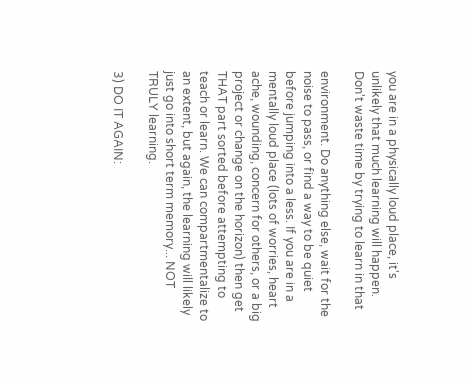you are in a physically loud place, it's unlikely that much learning will happen. Don't waste time by trying to learn in that

environment. Do anything else, wait for the noise to pass, or find a way to be quiet before jumping into a less. If you are in a mentally loud place (lots of worries, heart ache, wounding, concern for others, or a big project or change on the horizon) then get THAT part sorted before attempting to teach or learn. We can compartmentalize to an extent, but again, the learning will likely just go into short term memory... NOT TRULY learning.

3) DO IT AGAIN: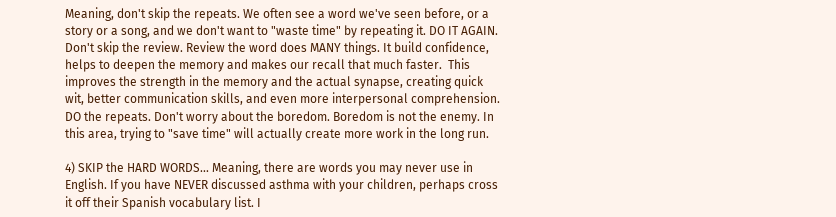Meaning, don't skip the repeats. We often see a word we've seen before, or a story or a song, and we don't want to "waste time" by repeating it. DO IT AGAIN. Don't skip the review. Review the word does MANY things. It build confidence, helps to deepen the memory and makes our recall that much faster.  This improves the strength in the memory and the actual synapse, creating quick wit, better communication skills, and even more interpersonal comprehension. DO the repeats. Don't worry about the boredom. Boredom is not the enemy. In this area, trying to "save time" will actually create more work in the long run.

4) SKIP the HARD WORDS... Meaning, there are words you may never use in English. If you have NEVER discussed asthma with your children, perhaps cross it off their Spanish vocabulary list. I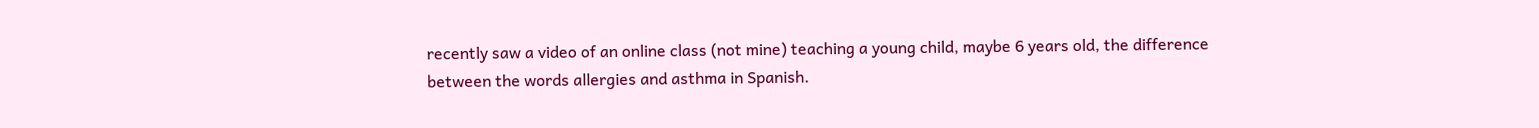recently saw a video of an online class (not mine) teaching a young child, maybe 6 years old, the difference between the words allergies and asthma in Spanish.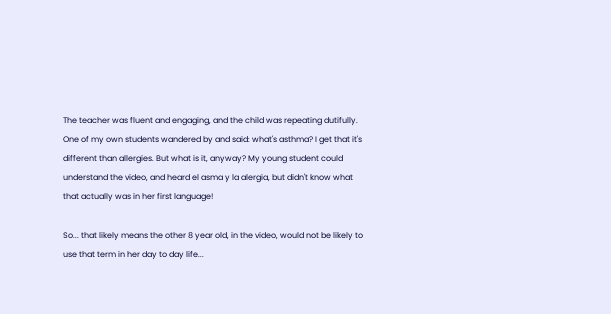The teacher was fluent and engaging, and the child was repeating dutifully. One of my own students wandered by and said: what's asthma? I get that it's different than allergies. But what is it, anyway? My young student could understand the video, and heard el asma y la alergia, but didn't know what that actually was in her first language!

So... that likely means the other 8 year old, in the video, would not be likely to use that term in her day to day life...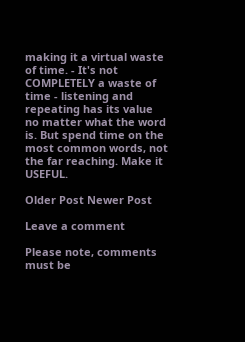making it a virtual waste of time. - It's not COMPLETELY a waste of time - listening and repeating has its value no matter what the word is. But spend time on the most common words, not the far reaching. Make it USEFUL.

Older Post Newer Post

Leave a comment

Please note, comments must be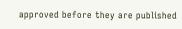approved before they are published